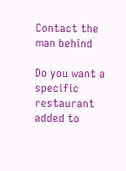Contact the man behind

Do you want a specific restaurant added to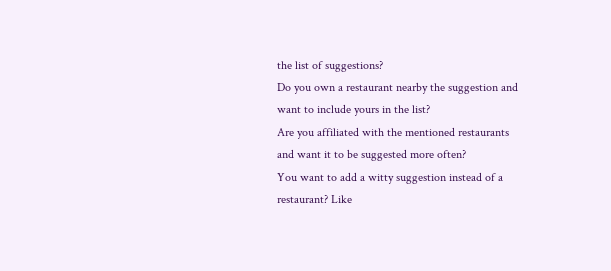the list of suggestions?
Do you own a restaurant nearby the suggestion and want to include yours in the list?
Are you affiliated with the mentioned restaurants and want it to be suggested more often?
You want to add a witty suggestion instead of a restaurant? Like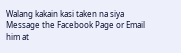Walang kakain kasi taken na siya
Message the Facebook Page or Email him at